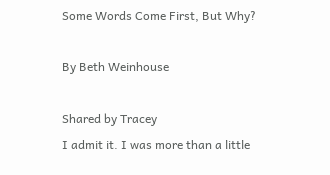Some Words Come First, But Why?

By Beth Weinhouse

Shared by Tracey
I admit it. I was more than a little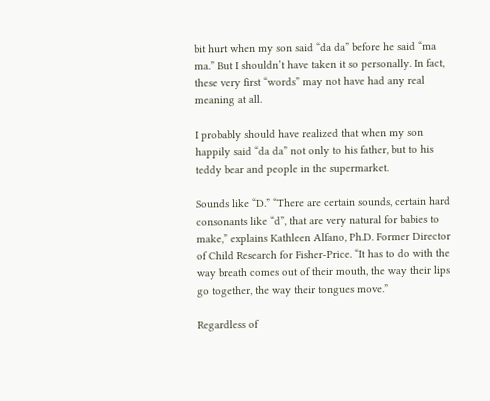bit hurt when my son said “da da” before he said “ma ma.” But I shouldn’t have taken it so personally. In fact, these very first “words” may not have had any real meaning at all.

I probably should have realized that when my son happily said “da da” not only to his father, but to his teddy bear and people in the supermarket.

Sounds like “D.” “There are certain sounds, certain hard consonants like “d”, that are very natural for babies to make,” explains Kathleen Alfano, Ph.D. Former Director of Child Research for Fisher-Price. “It has to do with the way breath comes out of their mouth, the way their lips go together, the way their tongues move.”

Regardless of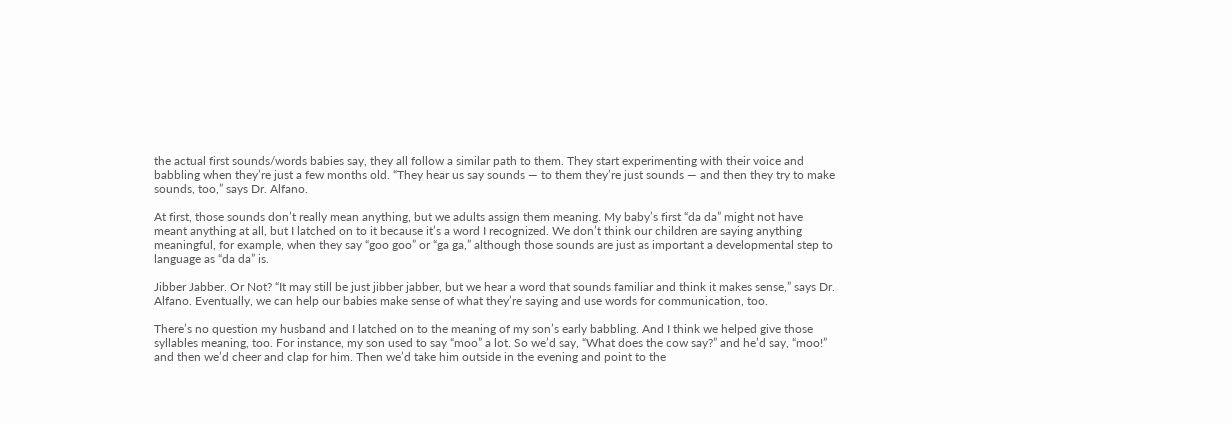the actual first sounds/words babies say, they all follow a similar path to them. They start experimenting with their voice and babbling when they’re just a few months old. “They hear us say sounds — to them they’re just sounds — and then they try to make sounds, too,” says Dr. Alfano.

At first, those sounds don’t really mean anything, but we adults assign them meaning. My baby’s first “da da” might not have meant anything at all, but I latched on to it because it’s a word I recognized. We don’t think our children are saying anything meaningful, for example, when they say “goo goo” or “ga ga,” although those sounds are just as important a developmental step to language as “da da” is.

Jibber Jabber. Or Not? “It may still be just jibber jabber, but we hear a word that sounds familiar and think it makes sense,” says Dr. Alfano. Eventually, we can help our babies make sense of what they’re saying and use words for communication, too.

There’s no question my husband and I latched on to the meaning of my son’s early babbling. And I think we helped give those syllables meaning, too. For instance, my son used to say “moo” a lot. So we’d say, “What does the cow say?” and he’d say, “moo!” and then we’d cheer and clap for him. Then we’d take him outside in the evening and point to the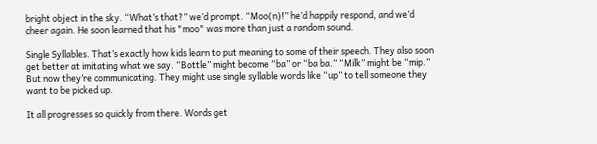bright object in the sky. “What’s that?” we’d prompt. “Moo(n)!” he’d happily respond, and we’d cheer again. He soon learned that his "moo" was more than just a random sound.

Single Syllables. That’s exactly how kids learn to put meaning to some of their speech. They also soon get better at imitating what we say. “Bottle” might become “ba” or “ba ba.” “Milk” might be “mip.” But now they’re communicating. They might use single syllable words like “up” to tell someone they want to be picked up.

It all progresses so quickly from there. Words get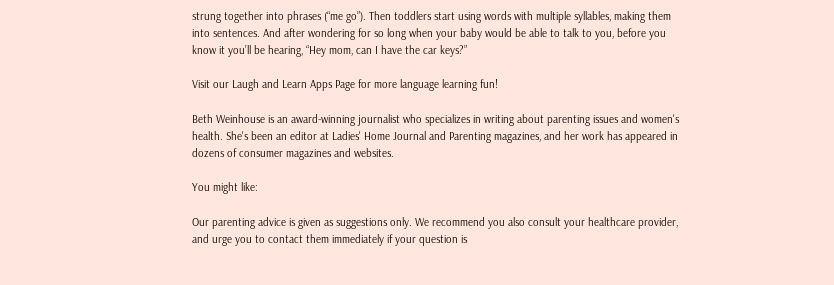strung together into phrases (“me go”). Then toddlers start using words with multiple syllables, making them into sentences. And after wondering for so long when your baby would be able to talk to you, before you know it you’ll be hearing, “Hey mom, can I have the car keys?”

Visit our Laugh and Learn Apps Page for more language learning fun!

Beth Weinhouse is an award-winning journalist who specializes in writing about parenting issues and women's health. She's been an editor at Ladies' Home Journal and Parenting magazines, and her work has appeared in dozens of consumer magazines and websites.

You might like:

Our parenting advice is given as suggestions only. We recommend you also consult your healthcare provider, and urge you to contact them immediately if your question is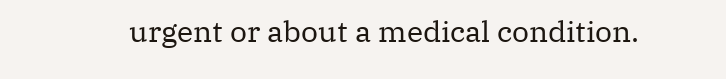urgent or about a medical condition.